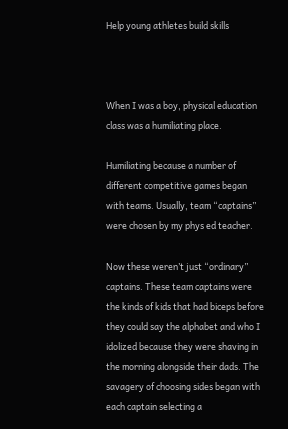Help young athletes build skills



When I was a boy, physical education class was a humiliating place.

Humiliating because a number of different competitive games began with teams. Usually, team “captains” were chosen by my phys ed teacher.

Now these weren’t just “ordinary” captains. These team captains were the kinds of kids that had biceps before they could say the alphabet and who I idolized because they were shaving in the morning alongside their dads. The savagery of choosing sides began with each captain selecting a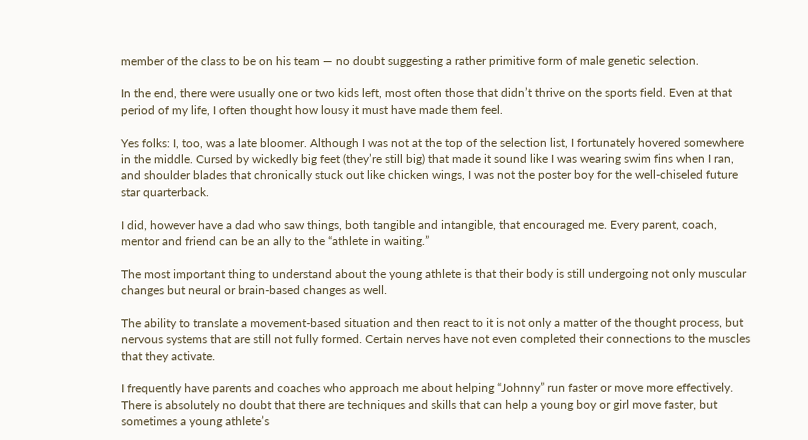member of the class to be on his team — no doubt suggesting a rather primitive form of male genetic selection.

In the end, there were usually one or two kids left, most often those that didn’t thrive on the sports field. Even at that period of my life, I often thought how lousy it must have made them feel.

Yes folks: I, too, was a late bloomer. Although I was not at the top of the selection list, I fortunately hovered somewhere in the middle. Cursed by wickedly big feet (they’re still big) that made it sound like I was wearing swim fins when I ran, and shoulder blades that chronically stuck out like chicken wings, I was not the poster boy for the well-chiseled future star quarterback.

I did, however have a dad who saw things, both tangible and intangible, that encouraged me. Every parent, coach, mentor and friend can be an ally to the “athlete in waiting.”

The most important thing to understand about the young athlete is that their body is still undergoing not only muscular changes but neural or brain-based changes as well.

The ability to translate a movement-based situation and then react to it is not only a matter of the thought process, but nervous systems that are still not fully formed. Certain nerves have not even completed their connections to the muscles that they activate.

I frequently have parents and coaches who approach me about helping “Johnny” run faster or move more effectively. There is absolutely no doubt that there are techniques and skills that can help a young boy or girl move faster, but sometimes a young athlete’s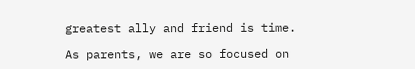greatest ally and friend is time.

As parents, we are so focused on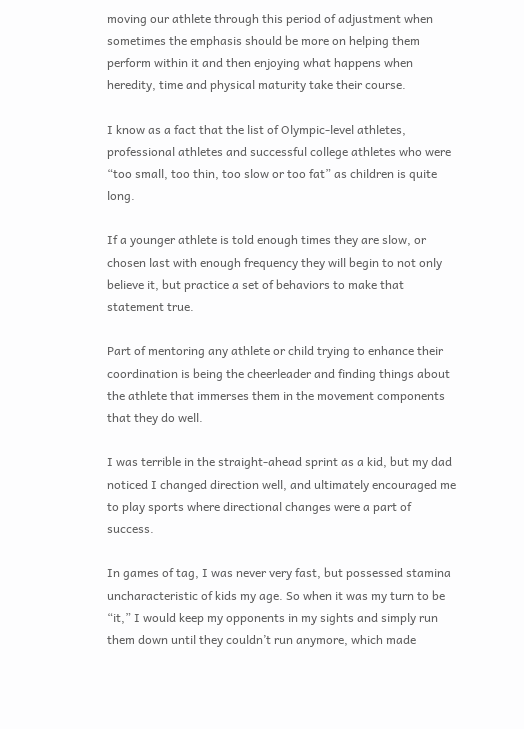moving our athlete through this period of adjustment when sometimes the emphasis should be more on helping them perform within it and then enjoying what happens when heredity, time and physical maturity take their course.

I know as a fact that the list of Olympic-level athletes, professional athletes and successful college athletes who were “too small, too thin, too slow or too fat” as children is quite long.

If a younger athlete is told enough times they are slow, or chosen last with enough frequency they will begin to not only believe it, but practice a set of behaviors to make that statement true.

Part of mentoring any athlete or child trying to enhance their coordination is being the cheerleader and finding things about the athlete that immerses them in the movement components that they do well.

I was terrible in the straight-ahead sprint as a kid, but my dad noticed I changed direction well, and ultimately encouraged me to play sports where directional changes were a part of success.

In games of tag, I was never very fast, but possessed stamina uncharacteristic of kids my age. So when it was my turn to be “it,” I would keep my opponents in my sights and simply run them down until they couldn’t run anymore, which made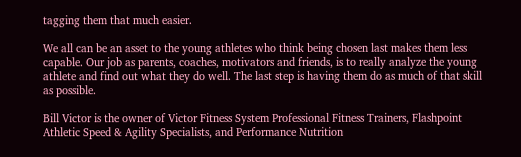tagging them that much easier.

We all can be an asset to the young athletes who think being chosen last makes them less capable. Our job as parents, coaches, motivators and friends, is to really analyze the young athlete and find out what they do well. The last step is having them do as much of that skill as possible.

Bill Victor is the owner of Victor Fitness System Professional Fitness Trainers, Flashpoint Athletic Speed & Agility Specialists, and Performance Nutrition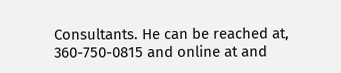Consultants. He can be reached at, 360-750-0815 and online at and